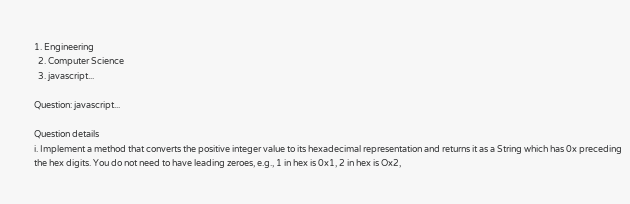1. Engineering
  2. Computer Science
  3. javascript...

Question: javascript...

Question details
i. Implement a method that converts the positive integer value to its hexadecimal representation and returns it as a String which has 0x preceding the hex digits. You do not need to have leading zeroes, e.g., 1 in hex is 0x1, 2 in hex is Ox2,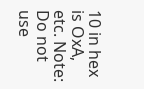10 in hex is OxA, etc. Note: Do not use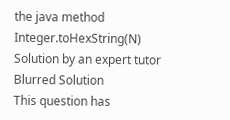the java method Integer.toHexString(N)
Solution by an expert tutor
Blurred Solution
This question has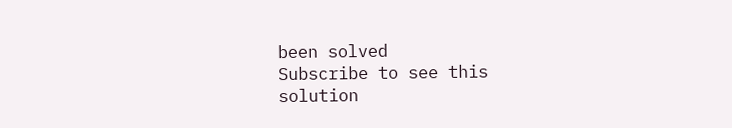been solved
Subscribe to see this solution